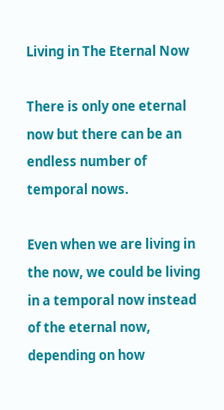Living in The Eternal Now

There is only one eternal now but there can be an endless number of temporal nows.

Even when we are living in the now, we could be living in a temporal now instead of the eternal now, depending on how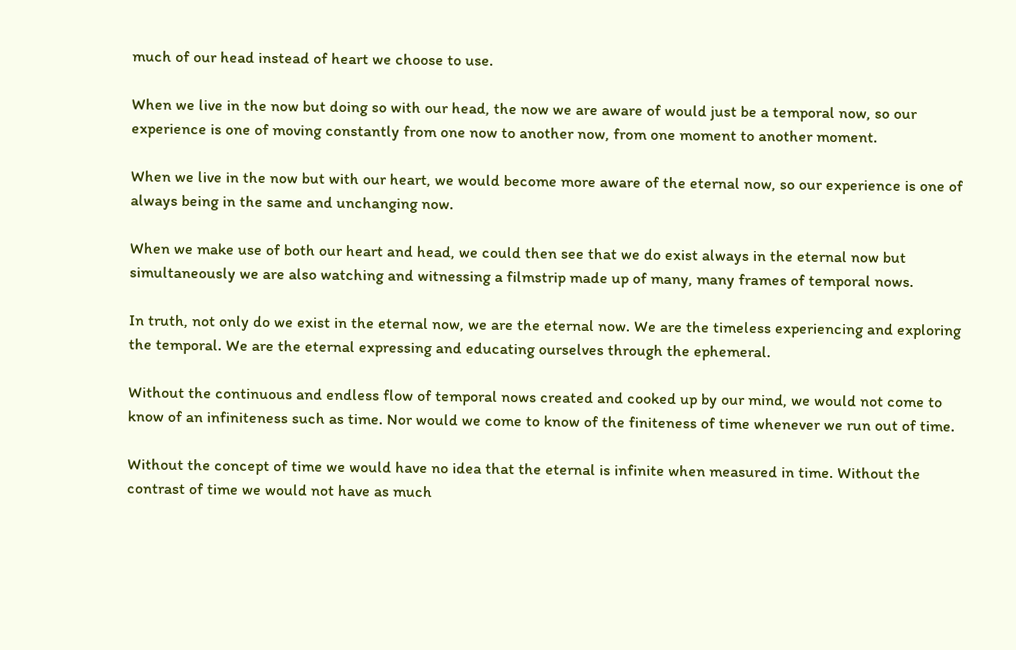much of our head instead of heart we choose to use.

When we live in the now but doing so with our head, the now we are aware of would just be a temporal now, so our experience is one of moving constantly from one now to another now, from one moment to another moment.

When we live in the now but with our heart, we would become more aware of the eternal now, so our experience is one of always being in the same and unchanging now.

When we make use of both our heart and head, we could then see that we do exist always in the eternal now but simultaneously we are also watching and witnessing a filmstrip made up of many, many frames of temporal nows.

In truth, not only do we exist in the eternal now, we are the eternal now. We are the timeless experiencing and exploring the temporal. We are the eternal expressing and educating ourselves through the ephemeral.

Without the continuous and endless flow of temporal nows created and cooked up by our mind, we would not come to know of an infiniteness such as time. Nor would we come to know of the finiteness of time whenever we run out of time.

Without the concept of time we would have no idea that the eternal is infinite when measured in time. Without the contrast of time we would not have as much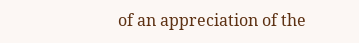of an appreciation of the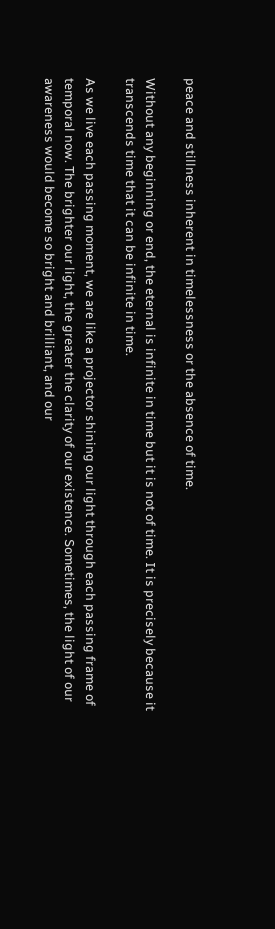peace and stillness inherent in timelessness or the absence of time.

Without any beginning or end, the eternal is infinite in time but it is not of time. It is precisely because it transcends time that it can be infinite in time.

As we live each passing moment, we are like a projector shining our light through each passing frame of temporal now. The brighter our light, the greater the clarity of our existence. Sometimes, the light of our awareness would become so bright and brilliant, and our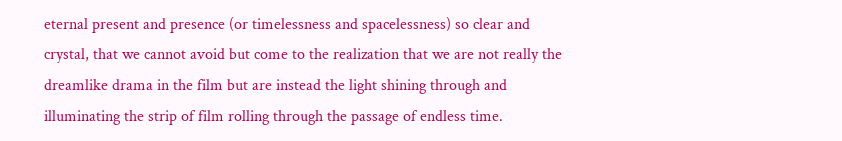eternal present and presence (or timelessness and spacelessness) so clear and crystal, that we cannot avoid but come to the realization that we are not really the dreamlike drama in the film but are instead the light shining through and illuminating the strip of film rolling through the passage of endless time.